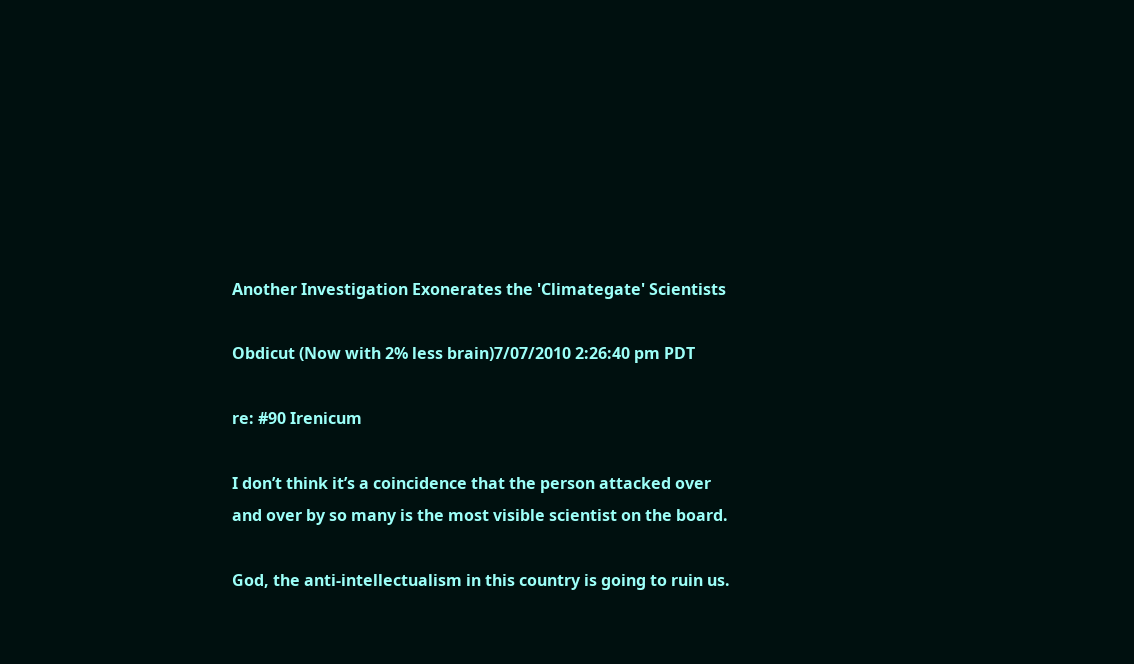Another Investigation Exonerates the 'Climategate' Scientists

Obdicut (Now with 2% less brain)7/07/2010 2:26:40 pm PDT

re: #90 Irenicum

I don’t think it’s a coincidence that the person attacked over and over by so many is the most visible scientist on the board.

God, the anti-intellectualism in this country is going to ruin us.